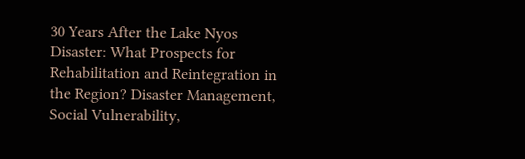30 Years After the Lake Nyos Disaster: What Prospects for Rehabilitation and Reintegration in the Region? Disaster Management, Social Vulnerability,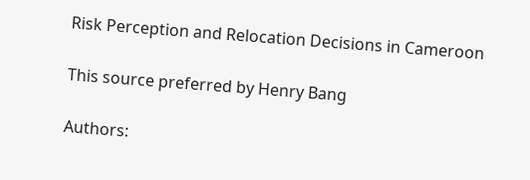Risk Perception and Relocation Decisions in Cameroon

This source preferred by Henry Bang

Authors: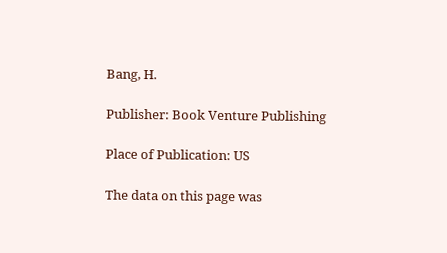Bang, H.

Publisher: Book Venture Publishing

Place of Publication: US

The data on this page was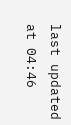last updated at 04:46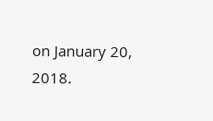on January 20, 2018.